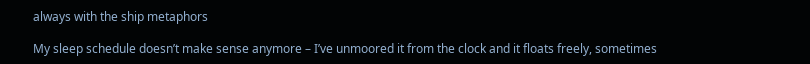always with the ship metaphors

My sleep schedule doesn’t make sense anymore – I’ve unmoored it from the clock and it floats freely, sometimes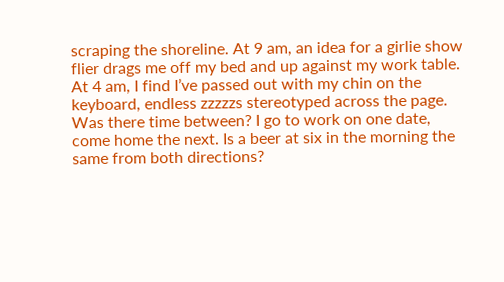scraping the shoreline. At 9 am, an idea for a girlie show flier drags me off my bed and up against my work table. At 4 am, I find I’ve passed out with my chin on the keyboard, endless zzzzzs stereotyped across the page. Was there time between? I go to work on one date, come home the next. Is a beer at six in the morning the same from both directions?